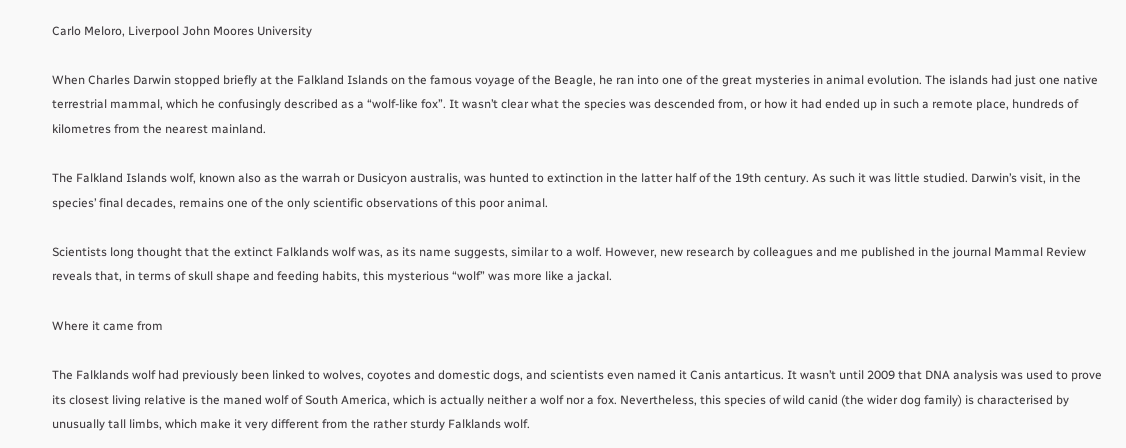Carlo Meloro, Liverpool John Moores University

When Charles Darwin stopped briefly at the Falkland Islands on the famous voyage of the Beagle, he ran into one of the great mysteries in animal evolution. The islands had just one native terrestrial mammal, which he confusingly described as a “wolf-like fox”. It wasn’t clear what the species was descended from, or how it had ended up in such a remote place, hundreds of kilometres from the nearest mainland.

The Falkland Islands wolf, known also as the warrah or Dusicyon australis, was hunted to extinction in the latter half of the 19th century. As such it was little studied. Darwin’s visit, in the species’ final decades, remains one of the only scientific observations of this poor animal.

Scientists long thought that the extinct Falklands wolf was, as its name suggests, similar to a wolf. However, new research by colleagues and me published in the journal Mammal Review reveals that, in terms of skull shape and feeding habits, this mysterious “wolf” was more like a jackal.

Where it came from

The Falklands wolf had previously been linked to wolves, coyotes and domestic dogs, and scientists even named it Canis antarticus. It wasn’t until 2009 that DNA analysis was used to prove its closest living relative is the maned wolf of South America, which is actually neither a wolf nor a fox. Nevertheless, this species of wild canid (the wider dog family) is characterised by unusually tall limbs, which make it very different from the rather sturdy Falklands wolf.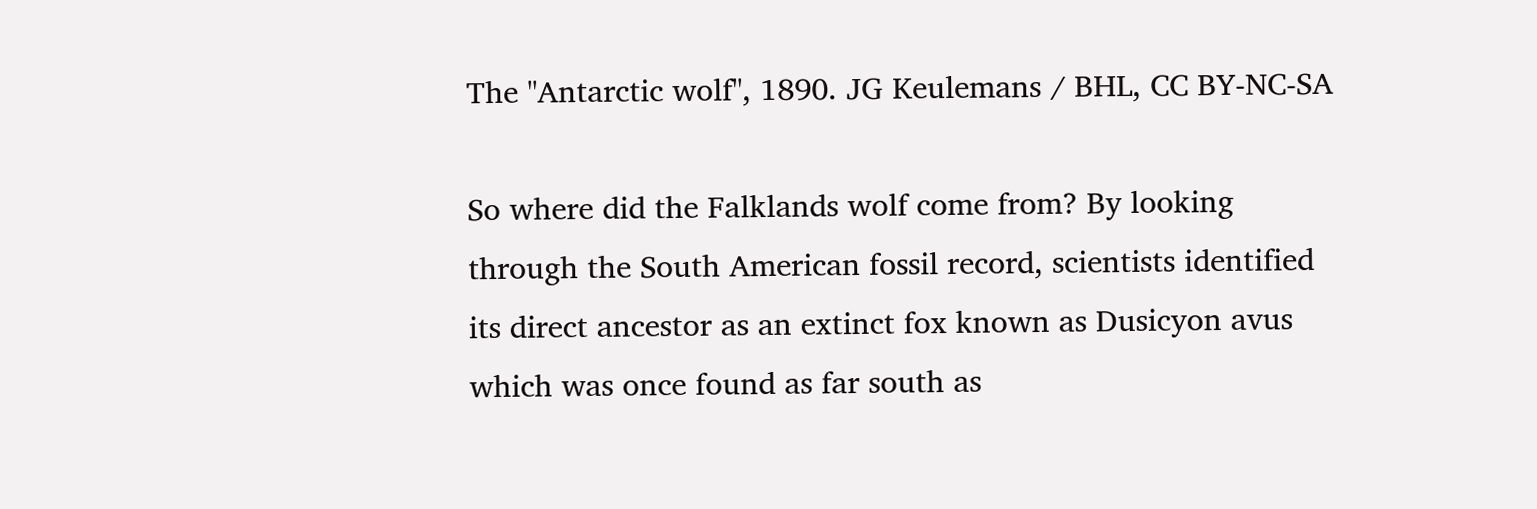The "Antarctic wolf", 1890. JG Keulemans / BHL, CC BY-NC-SA

So where did the Falklands wolf come from? By looking through the South American fossil record, scientists identified its direct ancestor as an extinct fox known as Dusicyon avus which was once found as far south as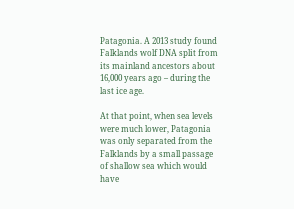Patagonia. A 2013 study found Falklands wolf DNA split from its mainland ancestors about 16,000 years ago – during the last ice age.

At that point, when sea levels were much lower, Patagonia was only separated from the Falklands by a small passage of shallow sea which would have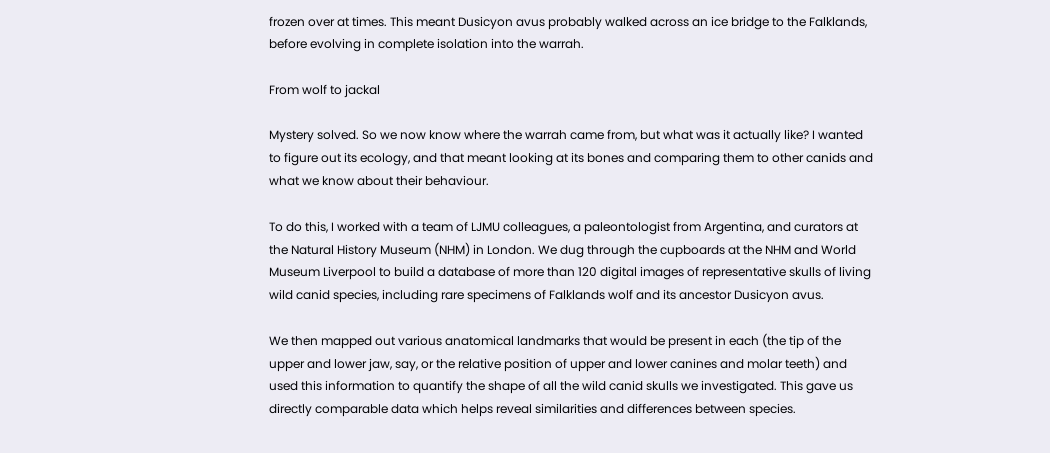frozen over at times. This meant Dusicyon avus probably walked across an ice bridge to the Falklands, before evolving in complete isolation into the warrah.

From wolf to jackal

Mystery solved. So we now know where the warrah came from, but what was it actually like? I wanted to figure out its ecology, and that meant looking at its bones and comparing them to other canids and what we know about their behaviour.

To do this, I worked with a team of LJMU colleagues, a paleontologist from Argentina, and curators at the Natural History Museum (NHM) in London. We dug through the cupboards at the NHM and World Museum Liverpool to build a database of more than 120 digital images of representative skulls of living wild canid species, including rare specimens of Falklands wolf and its ancestor Dusicyon avus.

We then mapped out various anatomical landmarks that would be present in each (the tip of the upper and lower jaw, say, or the relative position of upper and lower canines and molar teeth) and used this information to quantify the shape of all the wild canid skulls we investigated. This gave us directly comparable data which helps reveal similarities and differences between species.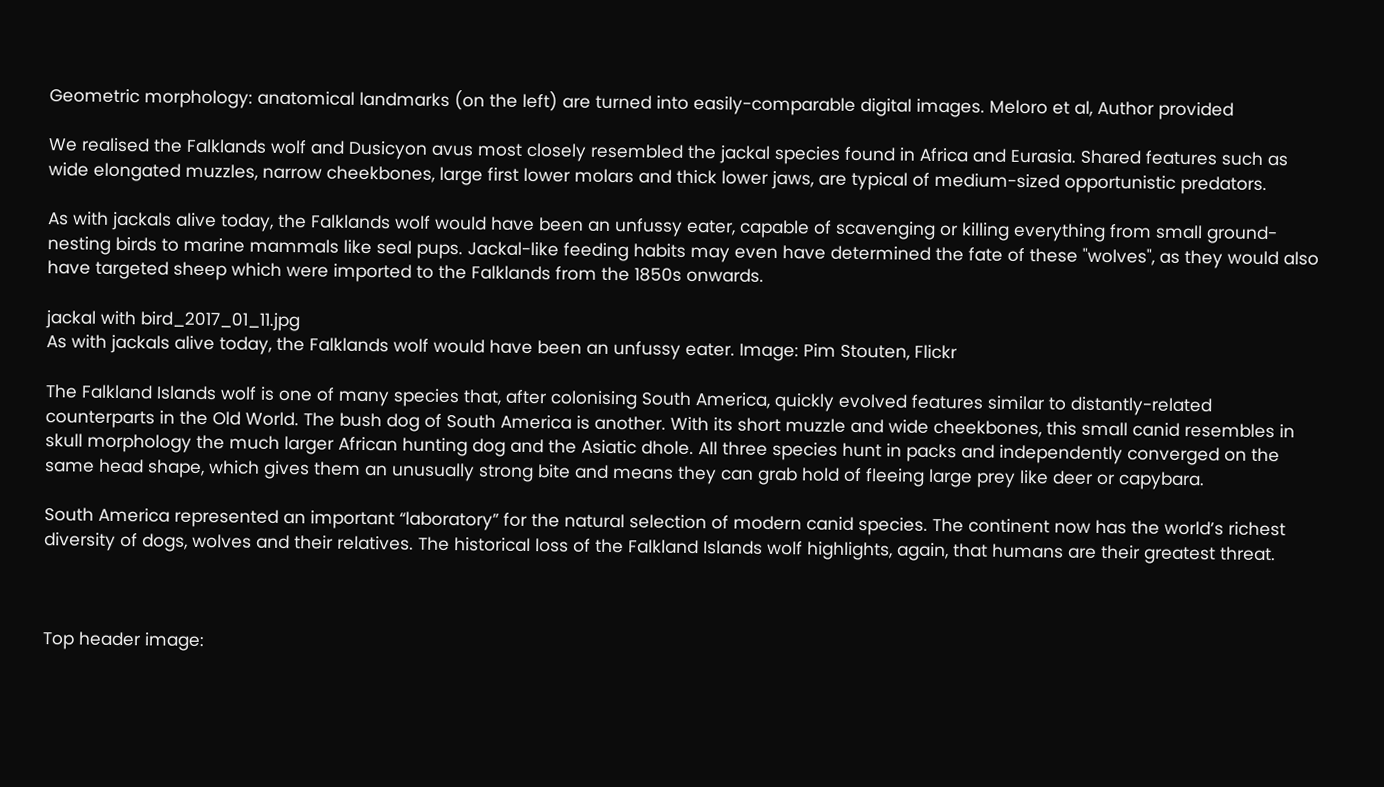Geometric morphology: anatomical landmarks (on the left) are turned into easily-comparable digital images. Meloro et al, Author provided

We realised the Falklands wolf and Dusicyon avus most closely resembled the jackal species found in Africa and Eurasia. Shared features such as wide elongated muzzles, narrow cheekbones, large first lower molars and thick lower jaws, are typical of medium-sized opportunistic predators.

As with jackals alive today, the Falklands wolf would have been an unfussy eater, capable of scavenging or killing everything from small ground-nesting birds to marine mammals like seal pups. Jackal-like feeding habits may even have determined the fate of these "wolves", as they would also have targeted sheep which were imported to the Falklands from the 1850s onwards.

jackal with bird_2017_01_11.jpg
As with jackals alive today, the Falklands wolf would have been an unfussy eater. Image: Pim Stouten, Flickr

The Falkland Islands wolf is one of many species that, after colonising South America, quickly evolved features similar to distantly-related counterparts in the Old World. The bush dog of South America is another. With its short muzzle and wide cheekbones, this small canid resembles in skull morphology the much larger African hunting dog and the Asiatic dhole. All three species hunt in packs and independently converged on the same head shape, which gives them an unusually strong bite and means they can grab hold of fleeing large prey like deer or capybara.

South America represented an important “laboratory” for the natural selection of modern canid species. The continent now has the world’s richest diversity of dogs, wolves and their relatives. The historical loss of the Falkland Islands wolf highlights, again, that humans are their greatest threat.



Top header image: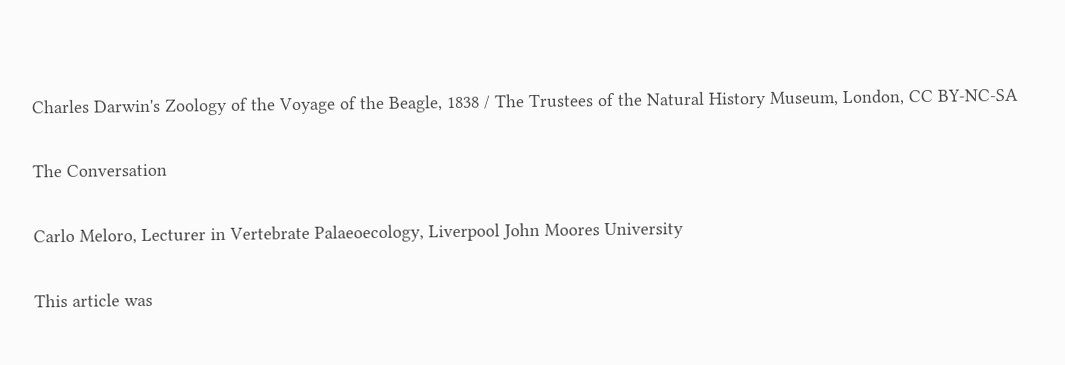Charles Darwin's Zoology of the Voyage of the Beagle, 1838 / The Trustees of the Natural History Museum, London, CC BY-NC-SA

The Conversation

Carlo Meloro, Lecturer in Vertebrate Palaeoecology, Liverpool John Moores University

This article was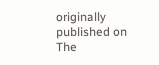originally published on The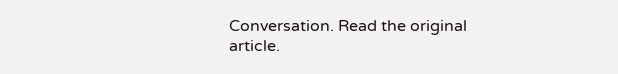Conversation. Read the original article.